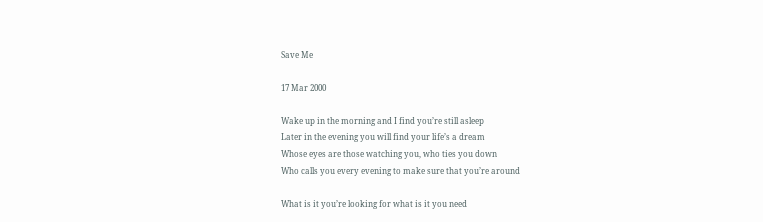Save Me

17 Mar 2000

Wake up in the morning and I find you’re still asleep
Later in the evening you will find your life’s a dream
Whose eyes are those watching you, who ties you down
Who calls you every evening to make sure that you’re around

What is it you’re looking for what is it you need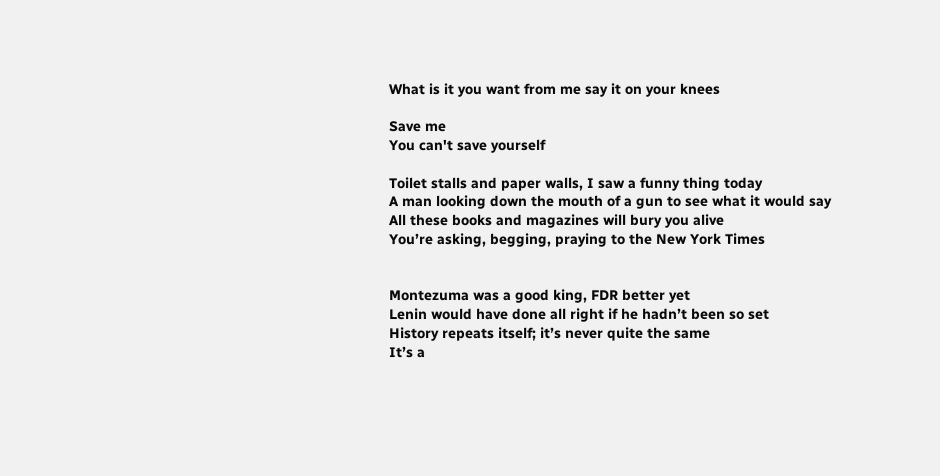What is it you want from me say it on your knees

Save me
You can't save yourself

Toilet stalls and paper walls, I saw a funny thing today
A man looking down the mouth of a gun to see what it would say
All these books and magazines will bury you alive
You’re asking, begging, praying to the New York Times


Montezuma was a good king, FDR better yet
Lenin would have done all right if he hadn’t been so set
History repeats itself; it’s never quite the same
It’s a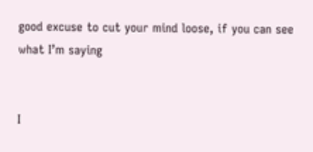good excuse to cut your mind loose, if you can see what I’m saying


I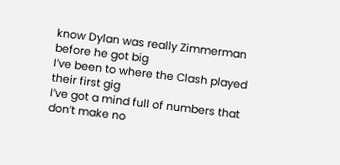know Dylan was really Zimmerman before he got big
I’ve been to where the Clash played their first gig
I’ve got a mind full of numbers that don’t make no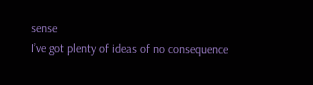sense
I’ve got plenty of ideas of no consequence